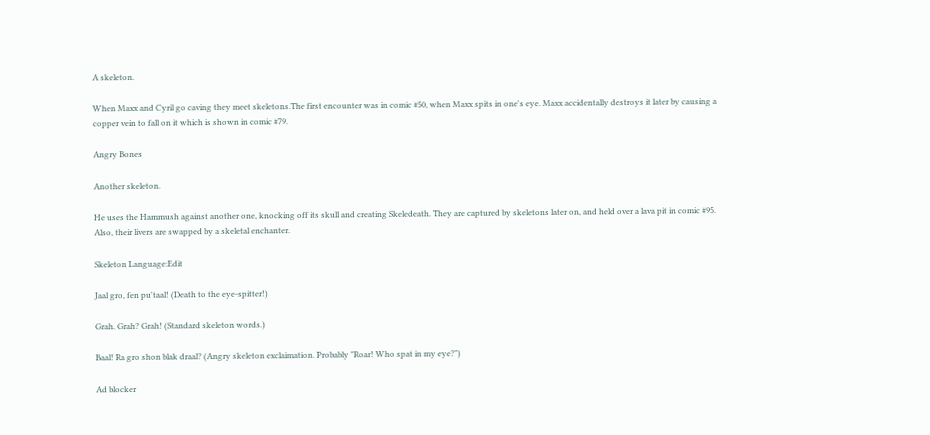A skeleton.

When Maxx and Cyril go caving they meet skeletons.The first encounter was in comic #50, when Maxx spits in one's eye. Maxx accidentally destroys it later by causing a copper vein to fall on it which is shown in comic #79.

Angry Bones

Another skeleton.

He uses the Hammush against another one, knocking off its skull and creating Skeledeath. They are captured by skeletons later on, and held over a lava pit in comic #95. Also, their livers are swapped by a skeletal enchanter.

Skeleton Language:Edit

Jaal gro, fen pu'taal! (Death to the eye-spitter!)

Grah. Grah? Grah! (Standard skeleton words.)

Baal! Ra gro shon blak draal? (Angry skeleton exclaimation. Probably "Roar! Who spat in my eye?")

Ad blocker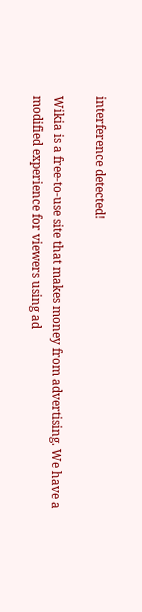interference detected!

Wikia is a free-to-use site that makes money from advertising. We have a modified experience for viewers using ad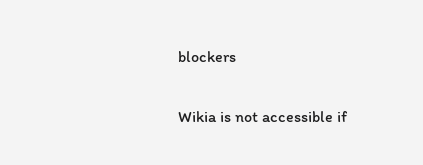blockers

Wikia is not accessible if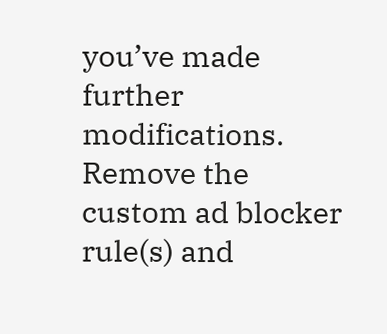you’ve made further modifications. Remove the custom ad blocker rule(s) and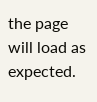the page will load as expected.